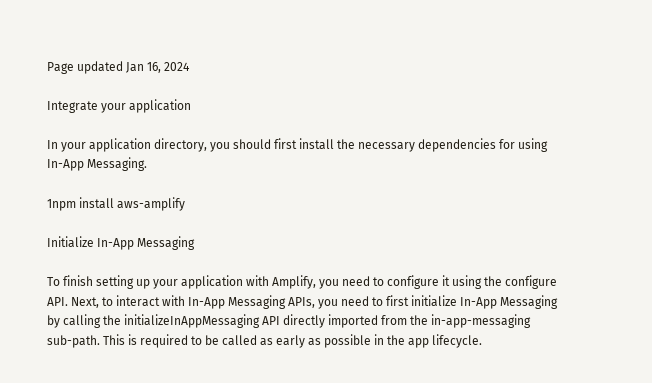Page updated Jan 16, 2024

Integrate your application

In your application directory, you should first install the necessary dependencies for using In-App Messaging.

1npm install aws-amplify

Initialize In-App Messaging

To finish setting up your application with Amplify, you need to configure it using the configure API. Next, to interact with In-App Messaging APIs, you need to first initialize In-App Messaging by calling the initializeInAppMessaging API directly imported from the in-app-messaging sub-path. This is required to be called as early as possible in the app lifecycle.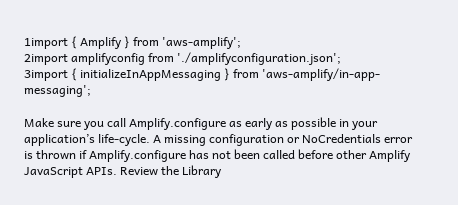1import { Amplify } from 'aws-amplify';
2import amplifyconfig from './amplifyconfiguration.json';
3import { initializeInAppMessaging } from 'aws-amplify/in-app-messaging';

Make sure you call Amplify.configure as early as possible in your application’s life-cycle. A missing configuration or NoCredentials error is thrown if Amplify.configure has not been called before other Amplify JavaScript APIs. Review the Library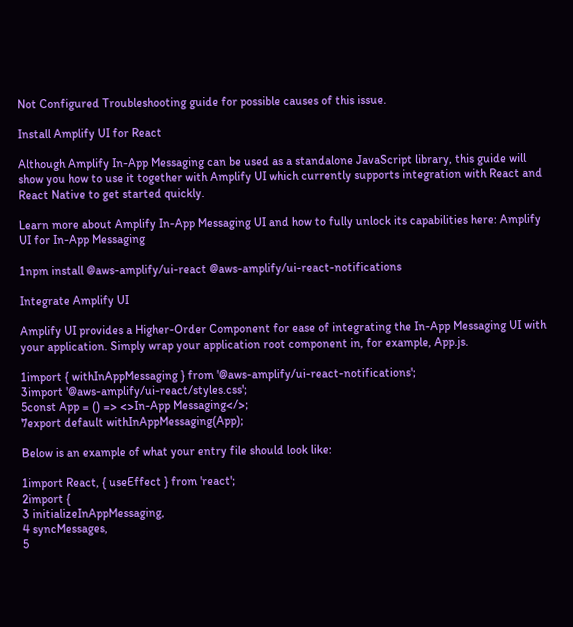Not Configured Troubleshooting guide for possible causes of this issue.

Install Amplify UI for React

Although Amplify In-App Messaging can be used as a standalone JavaScript library, this guide will show you how to use it together with Amplify UI which currently supports integration with React and React Native to get started quickly.

Learn more about Amplify In-App Messaging UI and how to fully unlock its capabilities here: Amplify UI for In-App Messaging

1npm install @aws-amplify/ui-react @aws-amplify/ui-react-notifications

Integrate Amplify UI

Amplify UI provides a Higher-Order Component for ease of integrating the In-App Messaging UI with your application. Simply wrap your application root component in, for example, App.js.

1import { withInAppMessaging } from '@aws-amplify/ui-react-notifications';
3import '@aws-amplify/ui-react/styles.css';
5const App = () => <>In-App Messaging</>;
7export default withInAppMessaging(App);

Below is an example of what your entry file should look like:

1import React, { useEffect } from 'react';
2import {
3 initializeInAppMessaging,
4 syncMessages,
5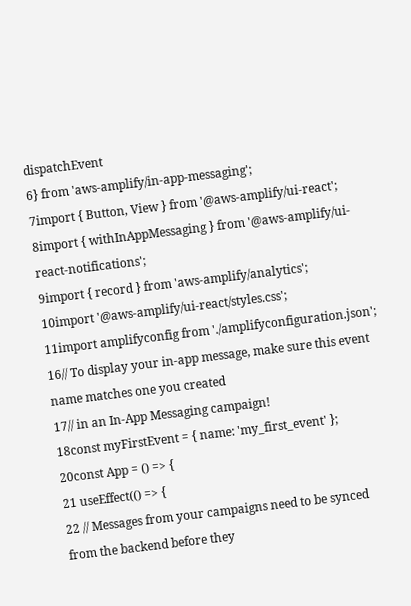dispatchEvent
6} from 'aws-amplify/in-app-messaging';
7import { Button, View } from '@aws-amplify/ui-react';
8import { withInAppMessaging } from '@aws-amplify/ui-react-notifications';
9import { record } from 'aws-amplify/analytics';
10import '@aws-amplify/ui-react/styles.css';
11import amplifyconfig from './amplifyconfiguration.json';
16// To display your in-app message, make sure this event name matches one you created
17// in an In-App Messaging campaign!
18const myFirstEvent = { name: 'my_first_event' };
20const App = () => {
21 useEffect(() => {
22 // Messages from your campaigns need to be synced from the backend before they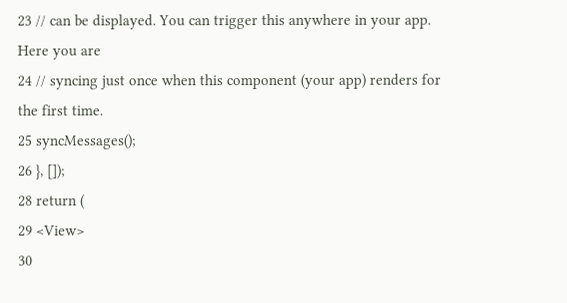23 // can be displayed. You can trigger this anywhere in your app. Here you are
24 // syncing just once when this component (your app) renders for the first time.
25 syncMessages();
26 }, []);
28 return (
29 <View>
30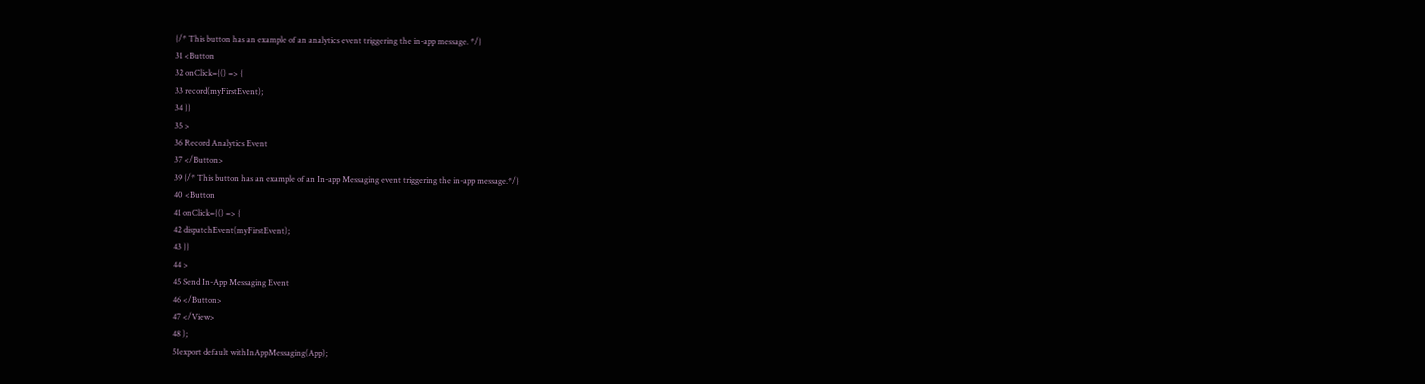{/* This button has an example of an analytics event triggering the in-app message. */}
31 <Button
32 onClick={() => {
33 record(myFirstEvent);
34 }}
35 >
36 Record Analytics Event
37 </Button>
39 {/* This button has an example of an In-app Messaging event triggering the in-app message.*/}
40 <Button
41 onClick={() => {
42 dispatchEvent(myFirstEvent);
43 }}
44 >
45 Send In-App Messaging Event
46 </Button>
47 </View>
48 );
51export default withInAppMessaging(App);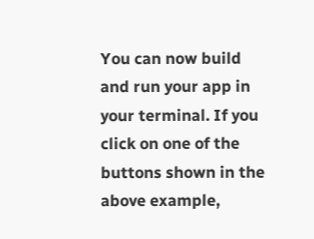You can now build and run your app in your terminal. If you click on one of the buttons shown in the above example,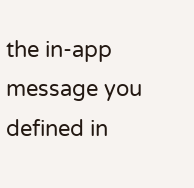the in-app message you defined in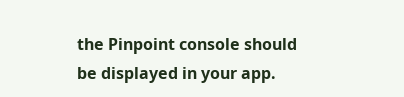the Pinpoint console should be displayed in your app.